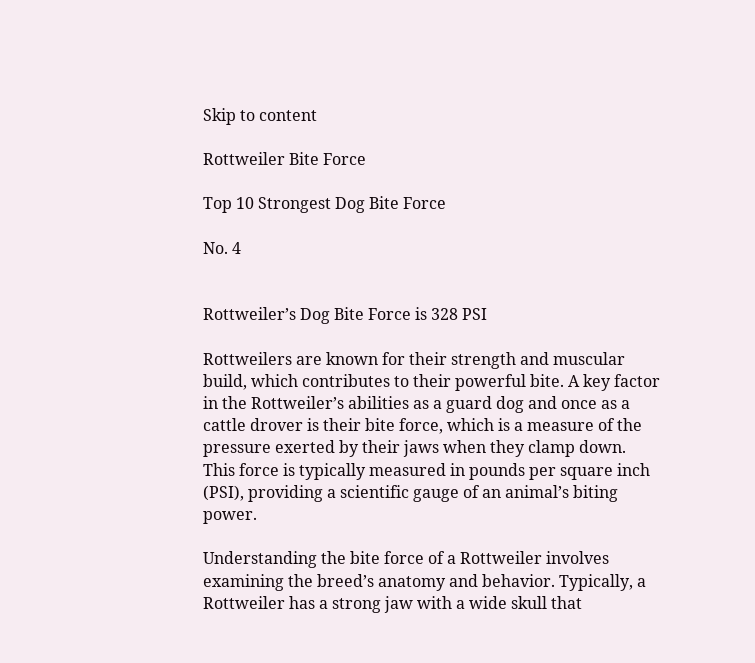Skip to content

Rottweiler Bite Force

Top 10 Strongest Dog Bite Force

No. 4


Rottweiler’s Dog Bite Force is 328 PSI

Rottweilers are known for their strength and muscular build, which contributes to their powerful bite. A key factor in the Rottweiler’s abilities as a guard dog and once as a cattle drover is their bite force, which is a measure of the pressure exerted by their jaws when they clamp down. This force is typically measured in pounds per square inch (PSI), providing a scientific gauge of an animal’s biting power.

Understanding the bite force of a Rottweiler involves examining the breed’s anatomy and behavior. Typically, a Rottweiler has a strong jaw with a wide skull that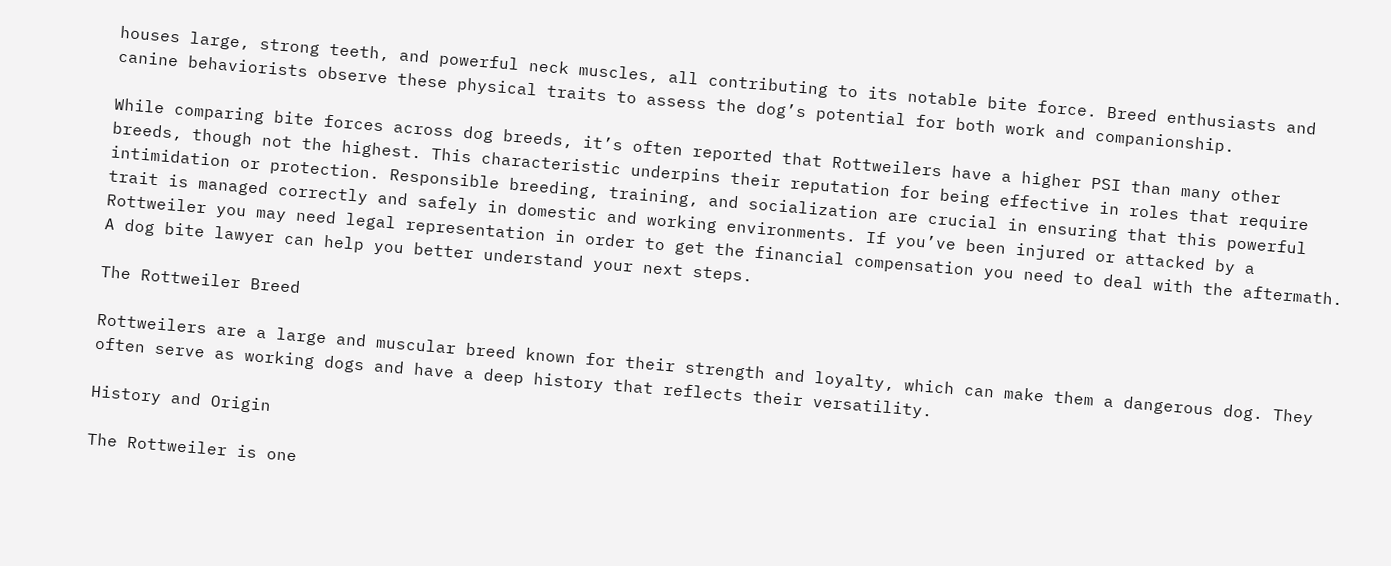houses large, strong teeth, and powerful neck muscles, all contributing to its notable bite force. Breed enthusiasts and canine behaviorists observe these physical traits to assess the dog’s potential for both work and companionship.

While comparing bite forces across dog breeds, it’s often reported that Rottweilers have a higher PSI than many other breeds, though not the highest. This characteristic underpins their reputation for being effective in roles that require intimidation or protection. Responsible breeding, training, and socialization are crucial in ensuring that this powerful trait is managed correctly and safely in domestic and working environments. If you’ve been injured or attacked by a Rottweiler you may need legal representation in order to get the financial compensation you need to deal with the aftermath. A dog bite lawyer can help you better understand your next steps.

The Rottweiler Breed

Rottweilers are a large and muscular breed known for their strength and loyalty, which can make them a dangerous dog. They often serve as working dogs and have a deep history that reflects their versatility.

History and Origin

The Rottweiler is one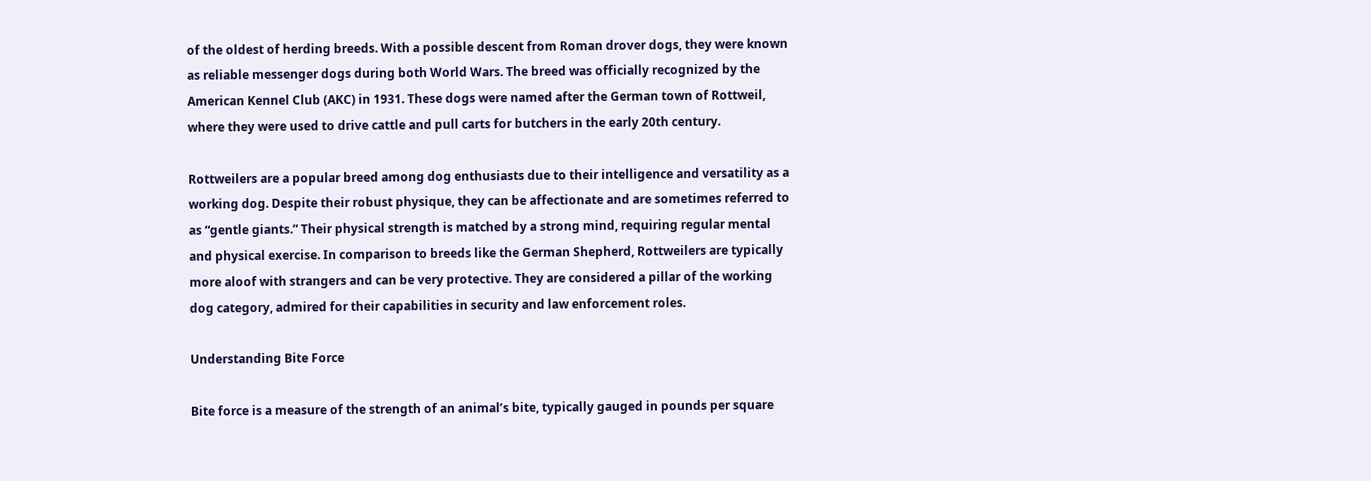of the oldest of herding breeds. With a possible descent from Roman drover dogs, they were known as reliable messenger dogs during both World Wars. The breed was officially recognized by the American Kennel Club (AKC) in 1931. These dogs were named after the German town of Rottweil, where they were used to drive cattle and pull carts for butchers in the early 20th century.

Rottweilers are a popular breed among dog enthusiasts due to their intelligence and versatility as a working dog. Despite their robust physique, they can be affectionate and are sometimes referred to as “gentle giants.” Their physical strength is matched by a strong mind, requiring regular mental and physical exercise. In comparison to breeds like the German Shepherd, Rottweilers are typically more aloof with strangers and can be very protective. They are considered a pillar of the working dog category, admired for their capabilities in security and law enforcement roles.

Understanding Bite Force

Bite force is a measure of the strength of an animal’s bite, typically gauged in pounds per square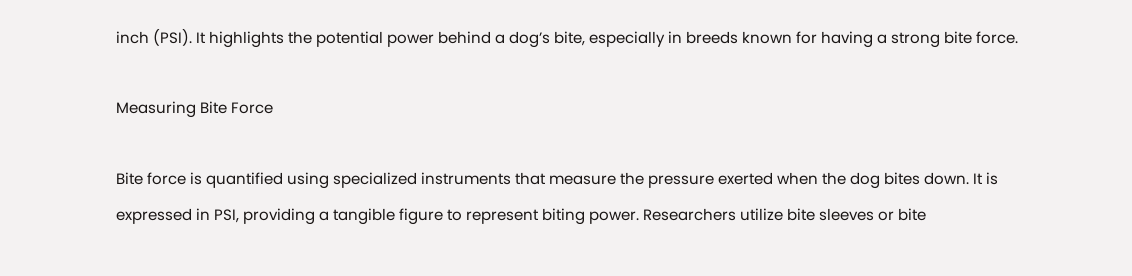inch (PSI). It highlights the potential power behind a dog’s bite, especially in breeds known for having a strong bite force.

Measuring Bite Force

Bite force is quantified using specialized instruments that measure the pressure exerted when the dog bites down. It is expressed in PSI, providing a tangible figure to represent biting power. Researchers utilize bite sleeves or bite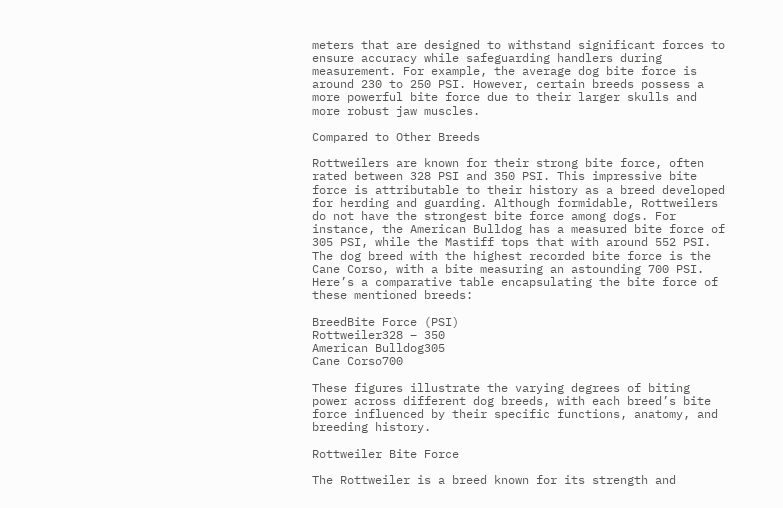meters that are designed to withstand significant forces to ensure accuracy while safeguarding handlers during measurement. For example, the average dog bite force is around 230 to 250 PSI. However, certain breeds possess a more powerful bite force due to their larger skulls and more robust jaw muscles.

Compared to Other Breeds

Rottweilers are known for their strong bite force, often rated between 328 PSI and 350 PSI. This impressive bite force is attributable to their history as a breed developed for herding and guarding. Although formidable, Rottweilers do not have the strongest bite force among dogs. For instance, the American Bulldog has a measured bite force of 305 PSI, while the Mastiff tops that with around 552 PSI. The dog breed with the highest recorded bite force is the Cane Corso, with a bite measuring an astounding 700 PSI. Here’s a comparative table encapsulating the bite force of these mentioned breeds:

BreedBite Force (PSI)
Rottweiler328 – 350
American Bulldog305
Cane Corso700

These figures illustrate the varying degrees of biting power across different dog breeds, with each breed’s bite force influenced by their specific functions, anatomy, and breeding history.

Rottweiler Bite Force

The Rottweiler is a breed known for its strength and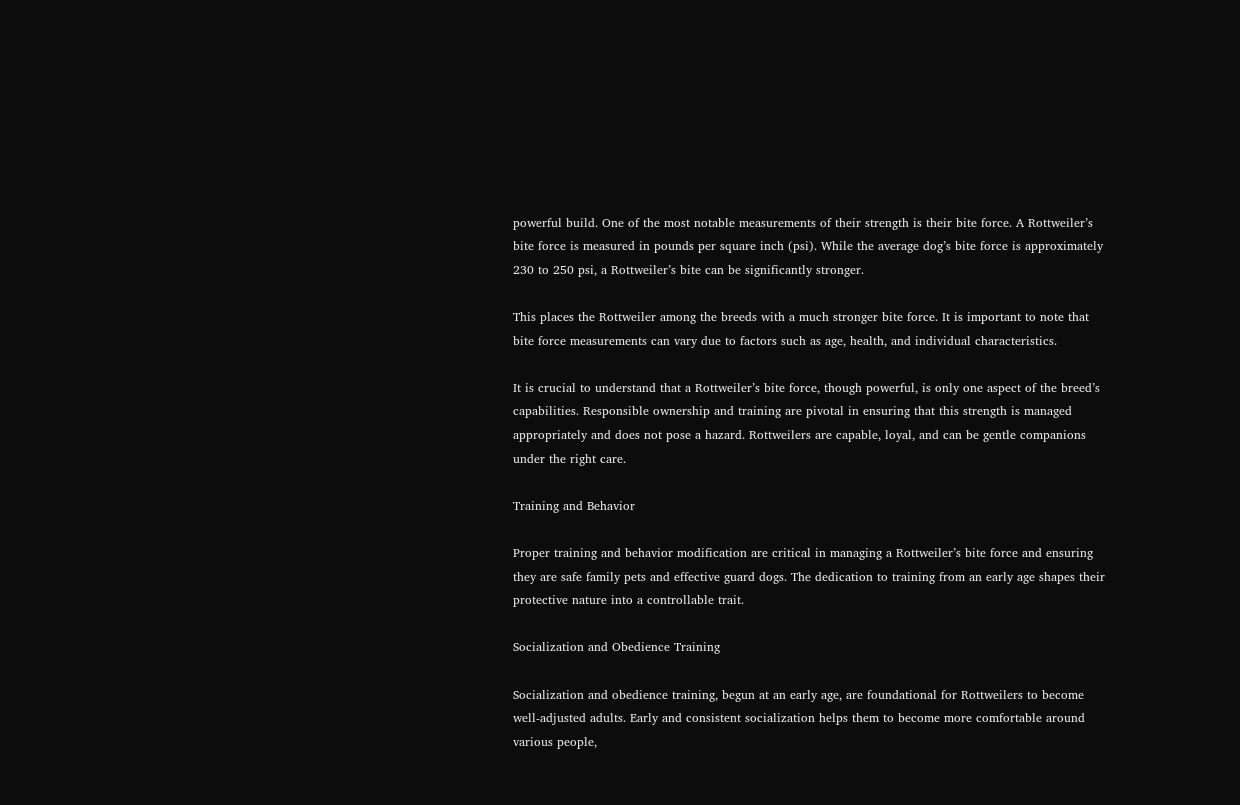powerful build. One of the most notable measurements of their strength is their bite force. A Rottweiler’s bite force is measured in pounds per square inch (psi). While the average dog’s bite force is approximately 230 to 250 psi, a Rottweiler’s bite can be significantly stronger.

This places the Rottweiler among the breeds with a much stronger bite force. It is important to note that bite force measurements can vary due to factors such as age, health, and individual characteristics.

It is crucial to understand that a Rottweiler’s bite force, though powerful, is only one aspect of the breed’s capabilities. Responsible ownership and training are pivotal in ensuring that this strength is managed appropriately and does not pose a hazard. Rottweilers are capable, loyal, and can be gentle companions under the right care.

Training and Behavior

Proper training and behavior modification are critical in managing a Rottweiler’s bite force and ensuring they are safe family pets and effective guard dogs. The dedication to training from an early age shapes their protective nature into a controllable trait.

Socialization and Obedience Training

Socialization and obedience training, begun at an early age, are foundational for Rottweilers to become well-adjusted adults. Early and consistent socialization helps them to become more comfortable around various people,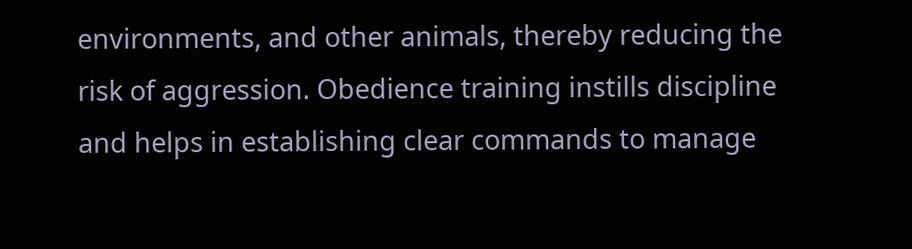environments, and other animals, thereby reducing the risk of aggression. Obedience training instills discipline and helps in establishing clear commands to manage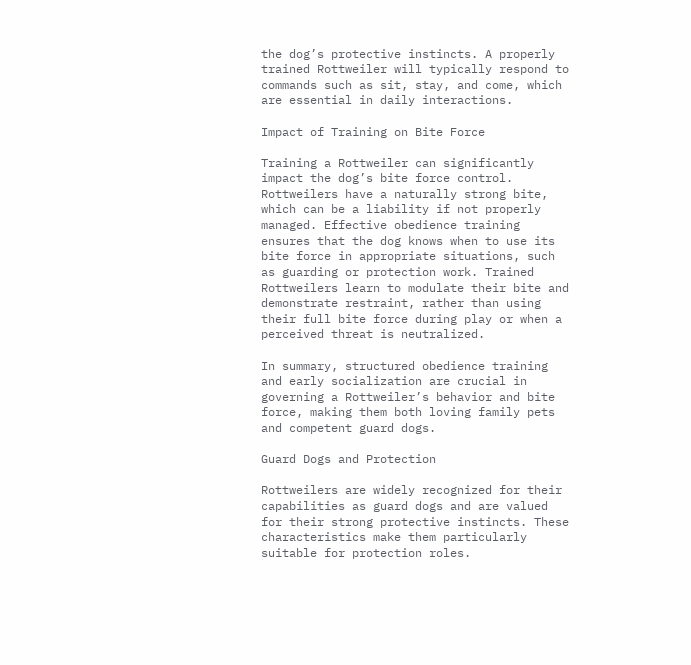the dog’s protective instincts. A properly trained Rottweiler will typically respond to commands such as sit, stay, and come, which are essential in daily interactions.

Impact of Training on Bite Force

Training a Rottweiler can significantly impact the dog’s bite force control. Rottweilers have a naturally strong bite, which can be a liability if not properly managed. Effective obedience training ensures that the dog knows when to use its bite force in appropriate situations, such as guarding or protection work. Trained Rottweilers learn to modulate their bite and demonstrate restraint, rather than using their full bite force during play or when a perceived threat is neutralized.

In summary, structured obedience training and early socialization are crucial in governing a Rottweiler’s behavior and bite force, making them both loving family pets and competent guard dogs.

Guard Dogs and Protection

Rottweilers are widely recognized for their capabilities as guard dogs and are valued for their strong protective instincts. These characteristics make them particularly suitable for protection roles.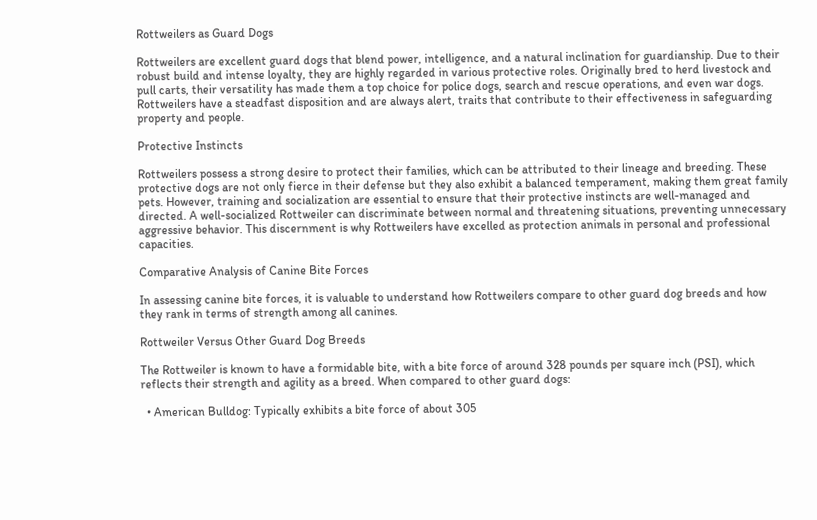Rottweilers as Guard Dogs

Rottweilers are excellent guard dogs that blend power, intelligence, and a natural inclination for guardianship. Due to their robust build and intense loyalty, they are highly regarded in various protective roles. Originally bred to herd livestock and pull carts, their versatility has made them a top choice for police dogs, search and rescue operations, and even war dogs. Rottweilers have a steadfast disposition and are always alert, traits that contribute to their effectiveness in safeguarding property and people.

Protective Instincts

Rottweilers possess a strong desire to protect their families, which can be attributed to their lineage and breeding. These protective dogs are not only fierce in their defense but they also exhibit a balanced temperament, making them great family pets. However, training and socialization are essential to ensure that their protective instincts are well-managed and directed. A well-socialized Rottweiler can discriminate between normal and threatening situations, preventing unnecessary aggressive behavior. This discernment is why Rottweilers have excelled as protection animals in personal and professional capacities.

Comparative Analysis of Canine Bite Forces

In assessing canine bite forces, it is valuable to understand how Rottweilers compare to other guard dog breeds and how they rank in terms of strength among all canines.

Rottweiler Versus Other Guard Dog Breeds

The Rottweiler is known to have a formidable bite, with a bite force of around 328 pounds per square inch (PSI), which reflects their strength and agility as a breed. When compared to other guard dogs:

  • American Bulldog: Typically exhibits a bite force of about 305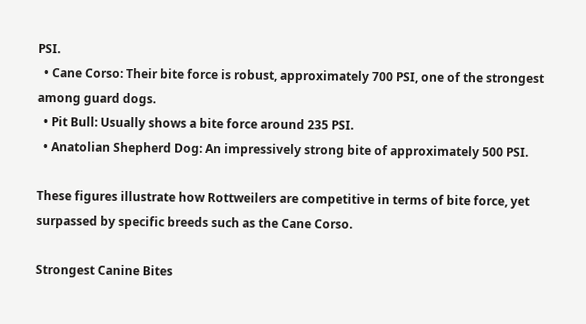PSI.
  • Cane Corso: Their bite force is robust, approximately 700 PSI, one of the strongest among guard dogs.
  • Pit Bull: Usually shows a bite force around 235 PSI.
  • Anatolian Shepherd Dog: An impressively strong bite of approximately 500 PSI.

These figures illustrate how Rottweilers are competitive in terms of bite force, yet surpassed by specific breeds such as the Cane Corso.

Strongest Canine Bites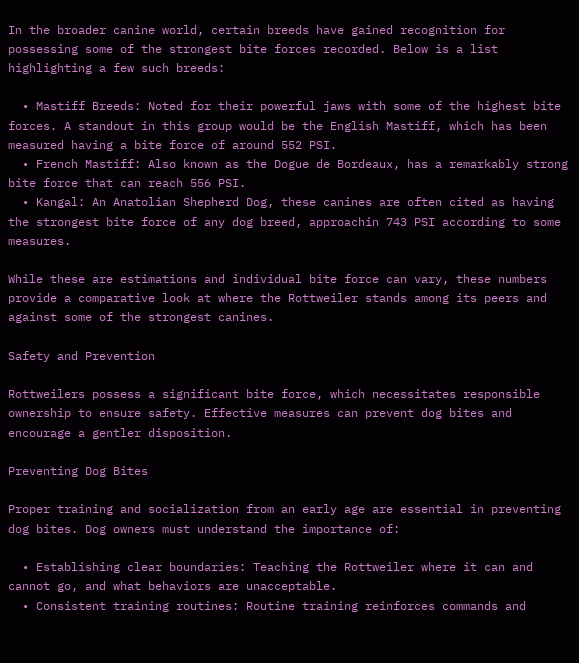In the broader canine world, certain breeds have gained recognition for possessing some of the strongest bite forces recorded. Below is a list highlighting a few such breeds:

  • Mastiff Breeds: Noted for their powerful jaws with some of the highest bite forces. A standout in this group would be the English Mastiff, which has been measured having a bite force of around 552 PSI.
  • French Mastiff: Also known as the Dogue de Bordeaux, has a remarkably strong bite force that can reach 556 PSI.
  • Kangal: An Anatolian Shepherd Dog, these canines are often cited as having the strongest bite force of any dog breed, approachin 743 PSI according to some measures.

While these are estimations and individual bite force can vary, these numbers provide a comparative look at where the Rottweiler stands among its peers and against some of the strongest canines.

Safety and Prevention

Rottweilers possess a significant bite force, which necessitates responsible ownership to ensure safety. Effective measures can prevent dog bites and encourage a gentler disposition.

Preventing Dog Bites

Proper training and socialization from an early age are essential in preventing dog bites. Dog owners must understand the importance of:

  • Establishing clear boundaries: Teaching the Rottweiler where it can and cannot go, and what behaviors are unacceptable.
  • Consistent training routines: Routine training reinforces commands and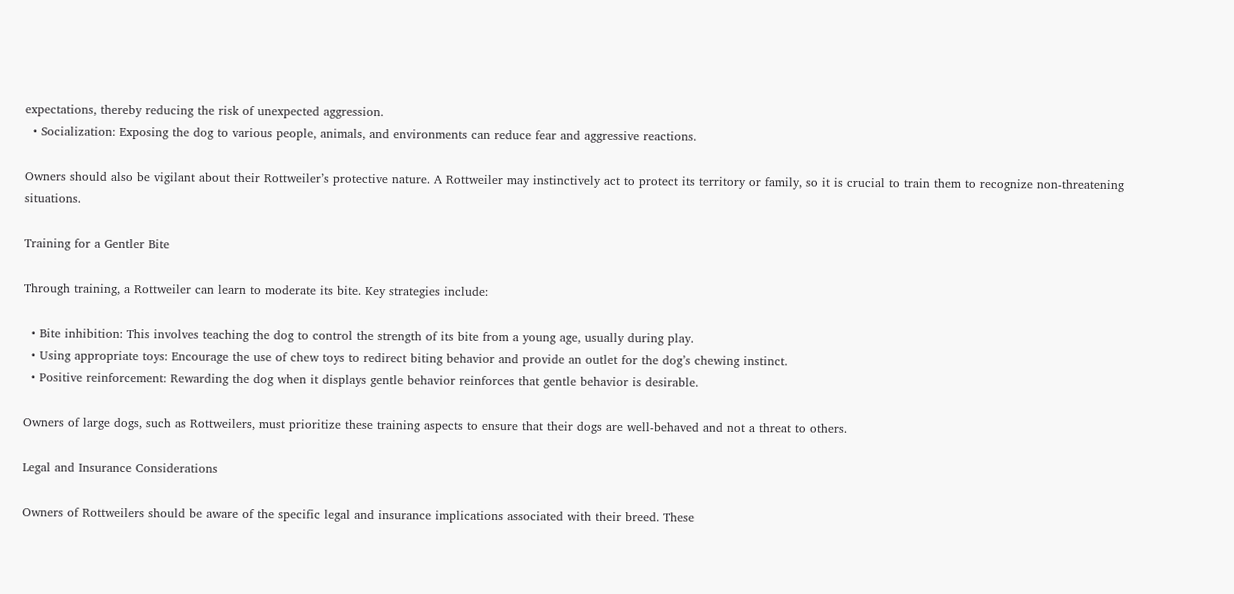expectations, thereby reducing the risk of unexpected aggression.
  • Socialization: Exposing the dog to various people, animals, and environments can reduce fear and aggressive reactions.

Owners should also be vigilant about their Rottweiler’s protective nature. A Rottweiler may instinctively act to protect its territory or family, so it is crucial to train them to recognize non-threatening situations.

Training for a Gentler Bite

Through training, a Rottweiler can learn to moderate its bite. Key strategies include:

  • Bite inhibition: This involves teaching the dog to control the strength of its bite from a young age, usually during play.
  • Using appropriate toys: Encourage the use of chew toys to redirect biting behavior and provide an outlet for the dog’s chewing instinct.
  • Positive reinforcement: Rewarding the dog when it displays gentle behavior reinforces that gentle behavior is desirable.

Owners of large dogs, such as Rottweilers, must prioritize these training aspects to ensure that their dogs are well-behaved and not a threat to others.

Legal and Insurance Considerations

Owners of Rottweilers should be aware of the specific legal and insurance implications associated with their breed. These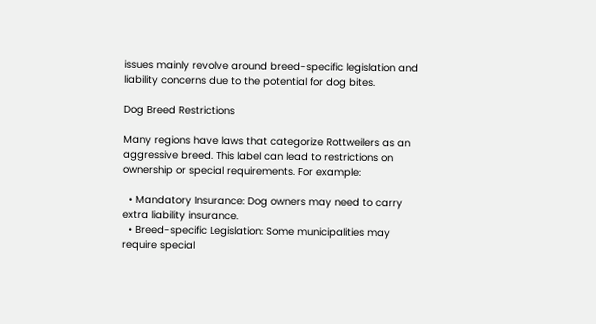issues mainly revolve around breed-specific legislation and liability concerns due to the potential for dog bites.

Dog Breed Restrictions

Many regions have laws that categorize Rottweilers as an aggressive breed. This label can lead to restrictions on ownership or special requirements. For example:

  • Mandatory Insurance: Dog owners may need to carry extra liability insurance.
  • Breed-specific Legislation: Some municipalities may require special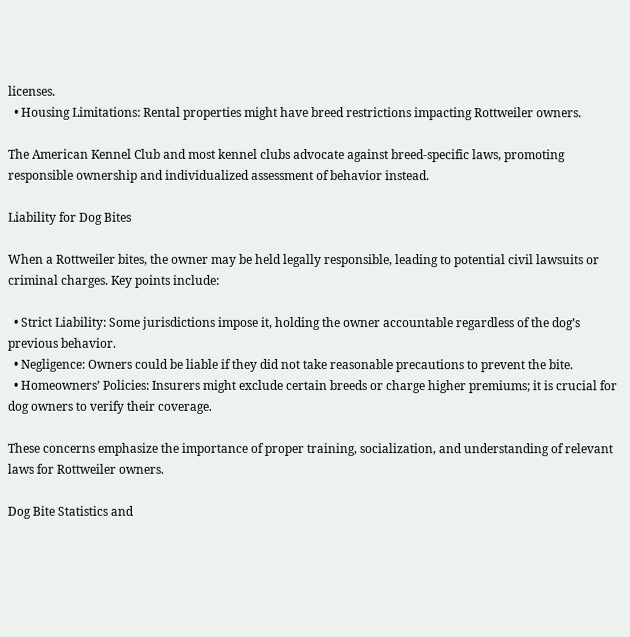licenses.
  • Housing Limitations: Rental properties might have breed restrictions impacting Rottweiler owners.

The American Kennel Club and most kennel clubs advocate against breed-specific laws, promoting responsible ownership and individualized assessment of behavior instead.

Liability for Dog Bites

When a Rottweiler bites, the owner may be held legally responsible, leading to potential civil lawsuits or criminal charges. Key points include:

  • Strict Liability: Some jurisdictions impose it, holding the owner accountable regardless of the dog’s previous behavior.
  • Negligence: Owners could be liable if they did not take reasonable precautions to prevent the bite.
  • Homeowners’ Policies: Insurers might exclude certain breeds or charge higher premiums; it is crucial for dog owners to verify their coverage.

These concerns emphasize the importance of proper training, socialization, and understanding of relevant laws for Rottweiler owners.

Dog Bite Statistics and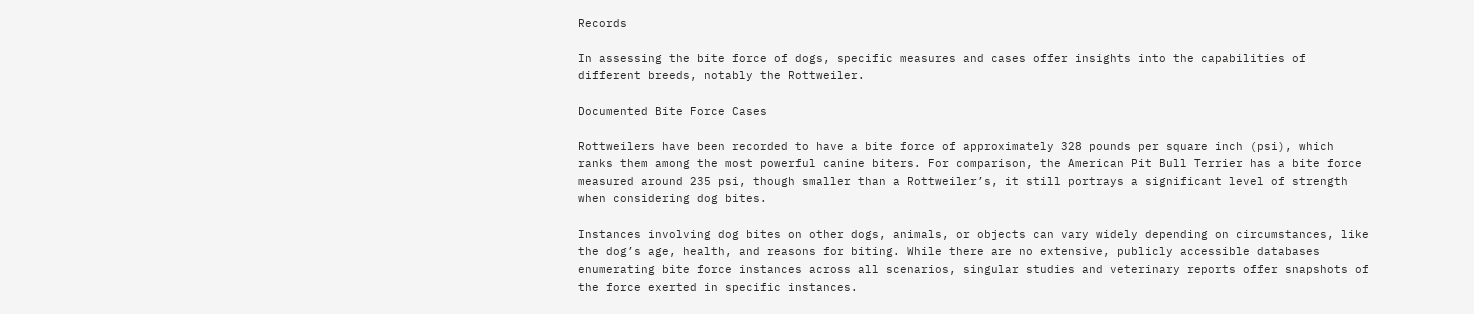Records

In assessing the bite force of dogs, specific measures and cases offer insights into the capabilities of different breeds, notably the Rottweiler.

Documented Bite Force Cases

Rottweilers have been recorded to have a bite force of approximately 328 pounds per square inch (psi), which ranks them among the most powerful canine biters. For comparison, the American Pit Bull Terrier has a bite force measured around 235 psi, though smaller than a Rottweiler’s, it still portrays a significant level of strength when considering dog bites.

Instances involving dog bites on other dogs, animals, or objects can vary widely depending on circumstances, like the dog’s age, health, and reasons for biting. While there are no extensive, publicly accessible databases enumerating bite force instances across all scenarios, singular studies and veterinary reports offer snapshots of the force exerted in specific instances.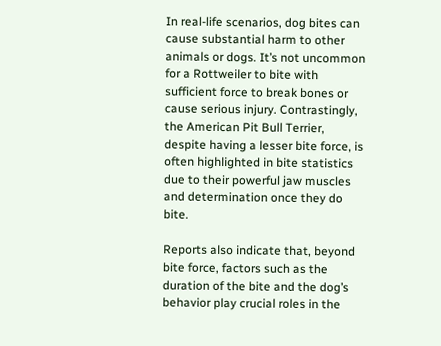In real-life scenarios, dog bites can cause substantial harm to other animals or dogs. It’s not uncommon for a Rottweiler to bite with sufficient force to break bones or cause serious injury. Contrastingly, the American Pit Bull Terrier, despite having a lesser bite force, is often highlighted in bite statistics due to their powerful jaw muscles and determination once they do bite.

Reports also indicate that, beyond bite force, factors such as the duration of the bite and the dog’s behavior play crucial roles in the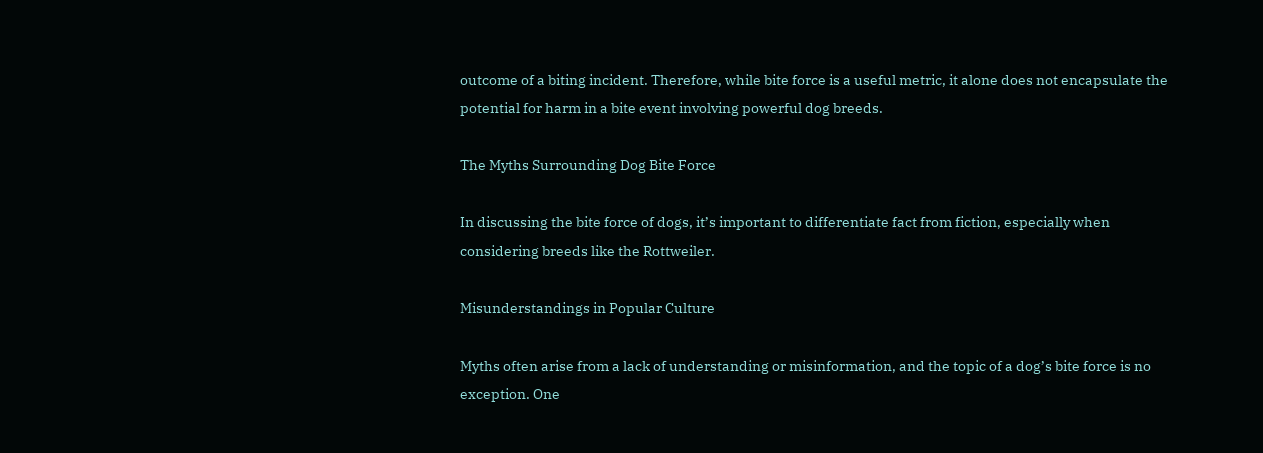outcome of a biting incident. Therefore, while bite force is a useful metric, it alone does not encapsulate the potential for harm in a bite event involving powerful dog breeds.

The Myths Surrounding Dog Bite Force

In discussing the bite force of dogs, it’s important to differentiate fact from fiction, especially when considering breeds like the Rottweiler.

Misunderstandings in Popular Culture

Myths often arise from a lack of understanding or misinformation, and the topic of a dog’s bite force is no exception. One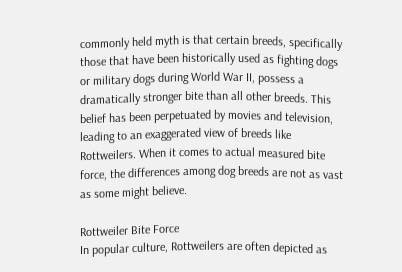commonly held myth is that certain breeds, specifically those that have been historically used as fighting dogs or military dogs during World War II, possess a dramatically stronger bite than all other breeds. This belief has been perpetuated by movies and television, leading to an exaggerated view of breeds like Rottweilers. When it comes to actual measured bite force, the differences among dog breeds are not as vast as some might believe.

Rottweiler Bite Force
In popular culture, Rottweilers are often depicted as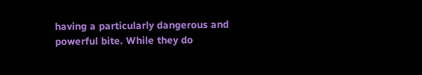having a particularly dangerous and powerful bite. While they do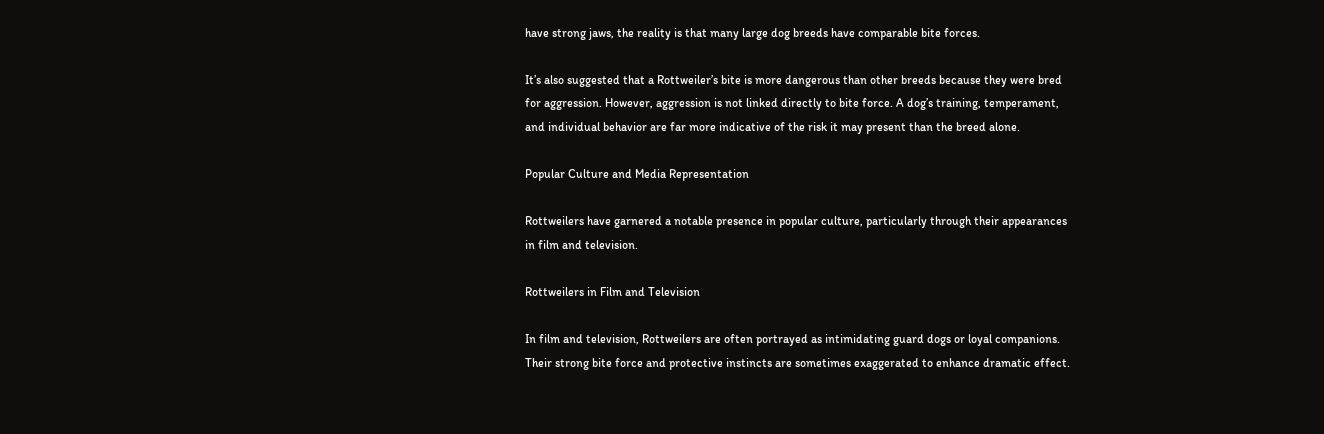have strong jaws, the reality is that many large dog breeds have comparable bite forces.

It’s also suggested that a Rottweiler’s bite is more dangerous than other breeds because they were bred for aggression. However, aggression is not linked directly to bite force. A dog’s training, temperament, and individual behavior are far more indicative of the risk it may present than the breed alone.

Popular Culture and Media Representation

Rottweilers have garnered a notable presence in popular culture, particularly through their appearances in film and television.

Rottweilers in Film and Television

In film and television, Rottweilers are often portrayed as intimidating guard dogs or loyal companions. Their strong bite force and protective instincts are sometimes exaggerated to enhance dramatic effect.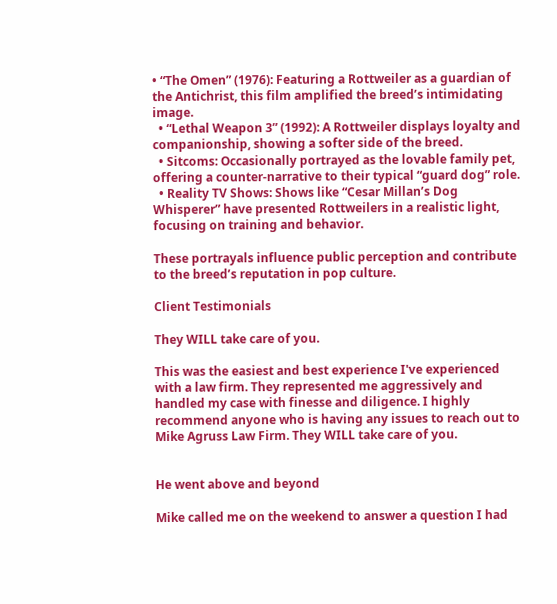• “The Omen” (1976): Featuring a Rottweiler as a guardian of the Antichrist, this film amplified the breed’s intimidating image.
  • “Lethal Weapon 3” (1992): A Rottweiler displays loyalty and companionship, showing a softer side of the breed.
  • Sitcoms: Occasionally portrayed as the lovable family pet, offering a counter-narrative to their typical “guard dog” role.
  • Reality TV Shows: Shows like “Cesar Millan’s Dog Whisperer” have presented Rottweilers in a realistic light, focusing on training and behavior.

These portrayals influence public perception and contribute to the breed’s reputation in pop culture.

Client Testimonials

They WILL take care of you.

This was the easiest and best experience I've experienced with a law firm. They represented me aggressively and handled my case with finesse and diligence. I highly recommend anyone who is having any issues to reach out to Mike Agruss Law Firm. They WILL take care of you.


He went above and beyond

Mike called me on the weekend to answer a question I had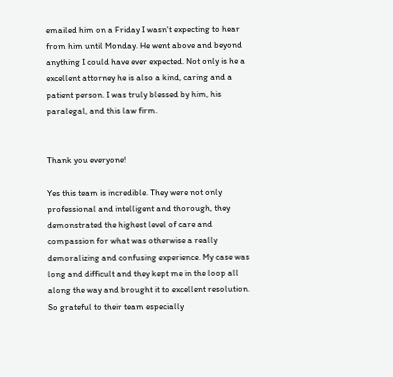emailed him on a Friday I wasn't expecting to hear from him until Monday. He went above and beyond anything I could have ever expected. Not only is he a excellent attorney he is also a kind, caring and a patient person. I was truly blessed by him, his paralegal, and this law firm.


Thank you everyone!

Yes this team is incredible. They were not only professional and intelligent and thorough, they demonstrated the highest level of care and compassion for what was otherwise a really demoralizing and confusing experience. My case was long and difficult and they kept me in the loop all along the way and brought it to excellent resolution. So grateful to their team especially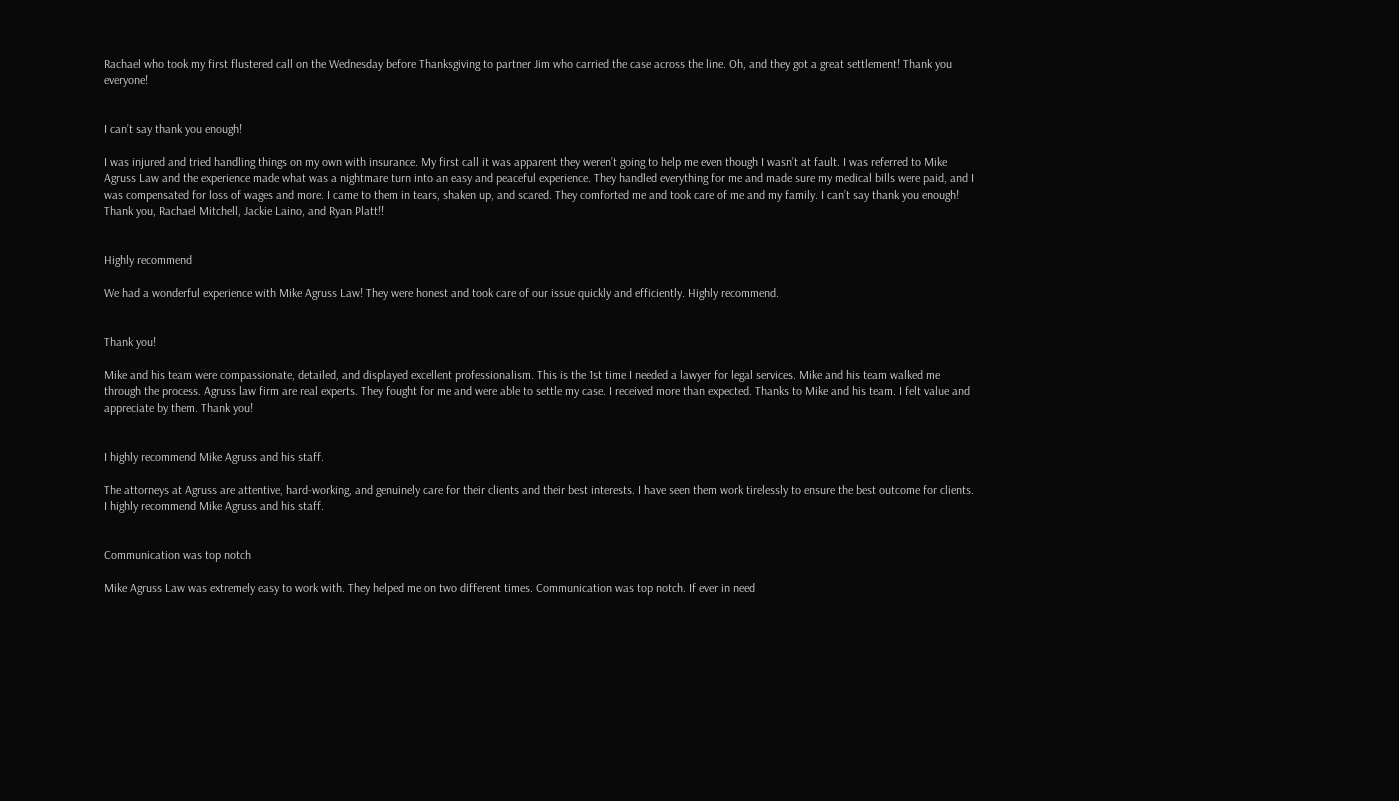Rachael who took my first flustered call on the Wednesday before Thanksgiving to partner Jim who carried the case across the line. Oh, and they got a great settlement! Thank you everyone!


I can’t say thank you enough!

I was injured and tried handling things on my own with insurance. My first call it was apparent they weren’t going to help me even though I wasn’t at fault. I was referred to Mike Agruss Law and the experience made what was a nightmare turn into an easy and peaceful experience. They handled everything for me and made sure my medical bills were paid, and I was compensated for loss of wages and more. I came to them in tears, shaken up, and scared. They comforted me and took care of me and my family. I can’t say thank you enough! Thank you, Rachael Mitchell, Jackie Laino, and Ryan Platt!!


Highly recommend

We had a wonderful experience with Mike Agruss Law! They were honest and took care of our issue quickly and efficiently. Highly recommend.


Thank you!

Mike and his team were compassionate, detailed, and displayed excellent professionalism. This is the 1st time I needed a lawyer for legal services. Mike and his team walked me through the process. Agruss law firm are real experts. They fought for me and were able to settle my case. I received more than expected. Thanks to Mike and his team. I felt value and appreciate by them. Thank you!


I highly recommend Mike Agruss and his staff.

The attorneys at Agruss are attentive, hard-working, and genuinely care for their clients and their best interests. I have seen them work tirelessly to ensure the best outcome for clients. I highly recommend Mike Agruss and his staff.


Communication was top notch

Mike Agruss Law was extremely easy to work with. They helped me on two different times. Communication was top notch. If ever in need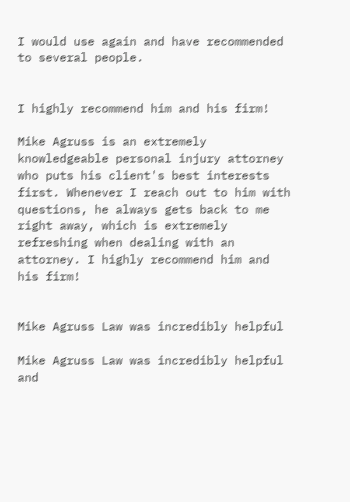I would use again and have recommended to several people.


I highly recommend him and his firm!

Mike Agruss is an extremely knowledgeable personal injury attorney who puts his client's best interests first. Whenever I reach out to him with questions, he always gets back to me right away, which is extremely refreshing when dealing with an attorney. I highly recommend him and his firm!


Mike Agruss Law was incredibly helpful

Mike Agruss Law was incredibly helpful and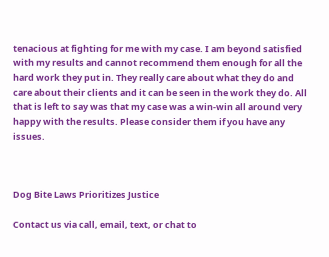tenacious at fighting for me with my case. I am beyond satisfied with my results and cannot recommend them enough for all the hard work they put in. They really care about what they do and care about their clients and it can be seen in the work they do. All that is left to say was that my case was a win-win all around very happy with the results. Please consider them if you have any issues.



Dog Bite Laws Prioritizes Justice

Contact us via call, email, text, or chat to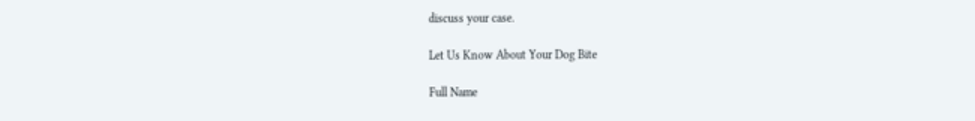discuss your case.

Let Us Know About Your Dog Bite

Full Name